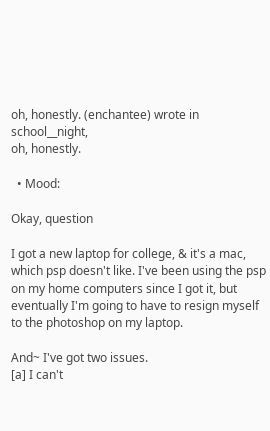oh, honestly. (enchantee) wrote in school__night,
oh, honestly.

  • Mood:

Okay, question

I got a new laptop for college, & it's a mac, which psp doesn't like. I've been using the psp on my home computers since I got it, but eventually I'm going to have to resign myself to the photoshop on my laptop.

And~ I've got two issues.
[a] I can't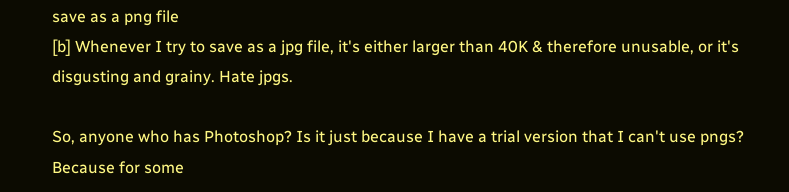save as a png file
[b] Whenever I try to save as a jpg file, it's either larger than 40K & therefore unusable, or it's disgusting and grainy. Hate jpgs.

So, anyone who has Photoshop? Is it just because I have a trial version that I can't use pngs? Because for some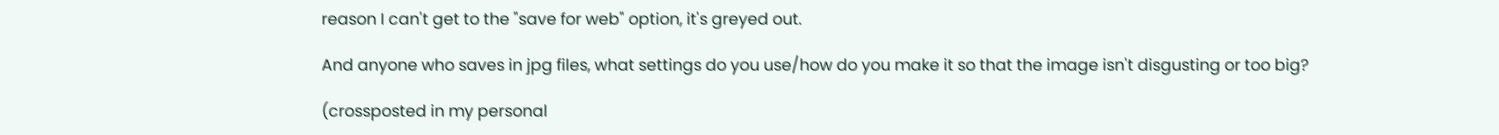reason I can't get to the "save for web" option, it's greyed out.

And anyone who saves in jpg files, what settings do you use/how do you make it so that the image isn't disgusting or too big?

(crossposted in my personal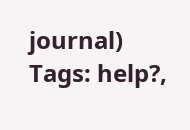journal)
Tags: help?,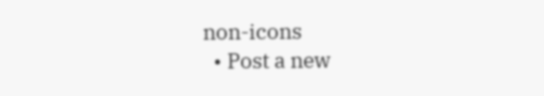non-icons
  • Post a new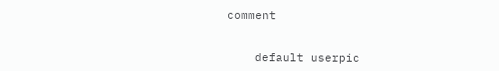comment


    default userpic